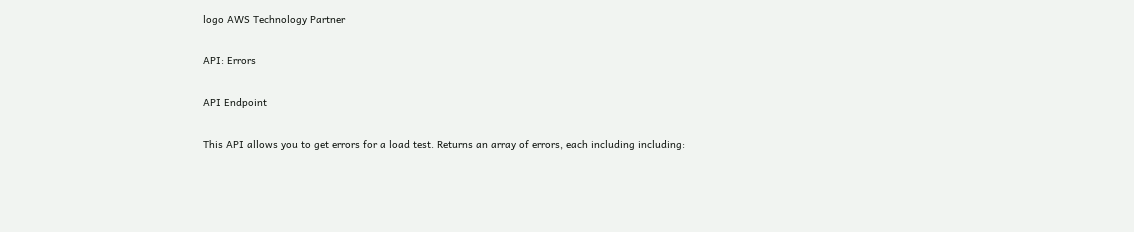logo AWS Technology Partner

API: Errors

API Endpoint

This API allows you to get errors for a load test. Returns an array of errors, each including including: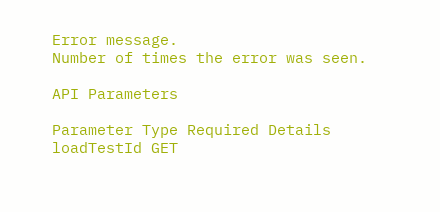Error message.
Number of times the error was seen.

API Parameters

Parameter Type Required Details
loadTestId GET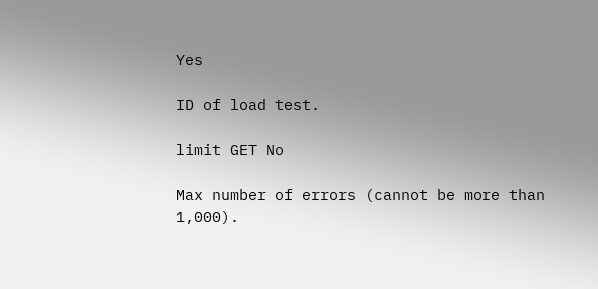Yes

ID of load test.

limit GET No

Max number of errors (cannot be more than 1,000).